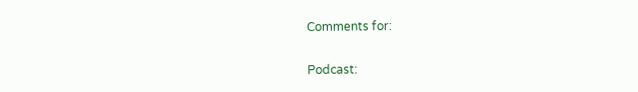Comments for:

Podcast: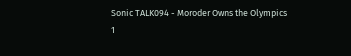Sonic TALK094 - Moroder Owns the Olympics
1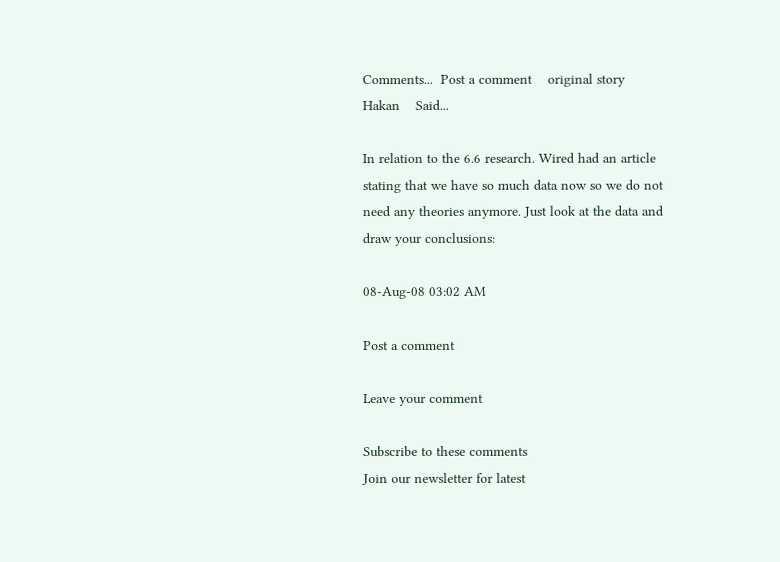Comments...  Post a comment    original story
Hakan    Said...

In relation to the 6.6 research. Wired had an article stating that we have so much data now so we do not need any theories anymore. Just look at the data and draw your conclusions:

08-Aug-08 03:02 AM

Post a comment

Leave your comment

Subscribe to these comments
Join our newsletter for latest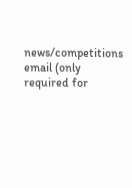news/competitions
email (only required for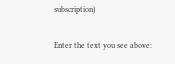subscription)

Enter the text you see above: